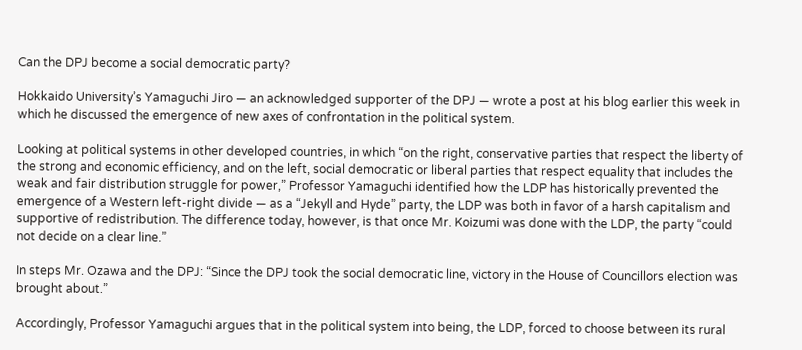Can the DPJ become a social democratic party?

Hokkaido University’s Yamaguchi Jiro — an acknowledged supporter of the DPJ — wrote a post at his blog earlier this week in which he discussed the emergence of new axes of confrontation in the political system.

Looking at political systems in other developed countries, in which “on the right, conservative parties that respect the liberty of the strong and economic efficiency, and on the left, social democratic or liberal parties that respect equality that includes the weak and fair distribution struggle for power,” Professor Yamaguchi identified how the LDP has historically prevented the emergence of a Western left-right divide — as a “Jekyll and Hyde” party, the LDP was both in favor of a harsh capitalism and supportive of redistribution. The difference today, however, is that once Mr. Koizumi was done with the LDP, the party “could not decide on a clear line.”

In steps Mr. Ozawa and the DPJ: “Since the DPJ took the social democratic line, victory in the House of Councillors election was brought about.”

Accordingly, Professor Yamaguchi argues that in the political system into being, the LDP, forced to choose between its rural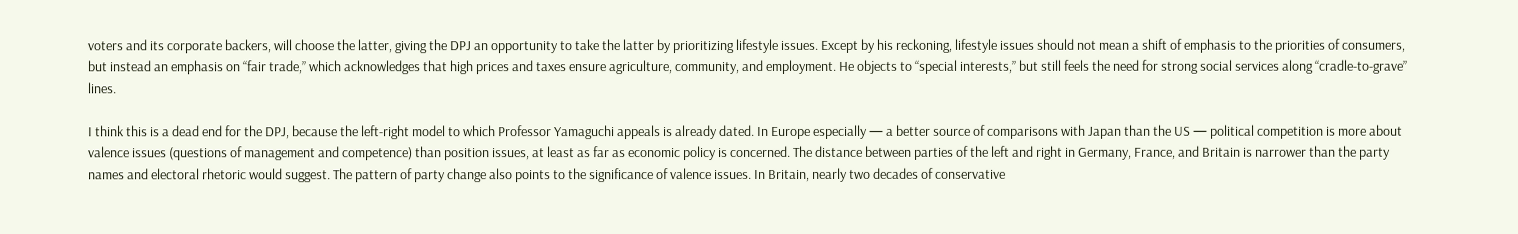voters and its corporate backers, will choose the latter, giving the DPJ an opportunity to take the latter by prioritizing lifestyle issues. Except by his reckoning, lifestyle issues should not mean a shift of emphasis to the priorities of consumers, but instead an emphasis on “fair trade,” which acknowledges that high prices and taxes ensure agriculture, community, and employment. He objects to “special interests,” but still feels the need for strong social services along “cradle-to-grave” lines.

I think this is a dead end for the DPJ, because the left-right model to which Professor Yamaguchi appeals is already dated. In Europe especially — a better source of comparisons with Japan than the US — political competition is more about valence issues (questions of management and competence) than position issues, at least as far as economic policy is concerned. The distance between parties of the left and right in Germany, France, and Britain is narrower than the party names and electoral rhetoric would suggest. The pattern of party change also points to the significance of valence issues. In Britain, nearly two decades of conservative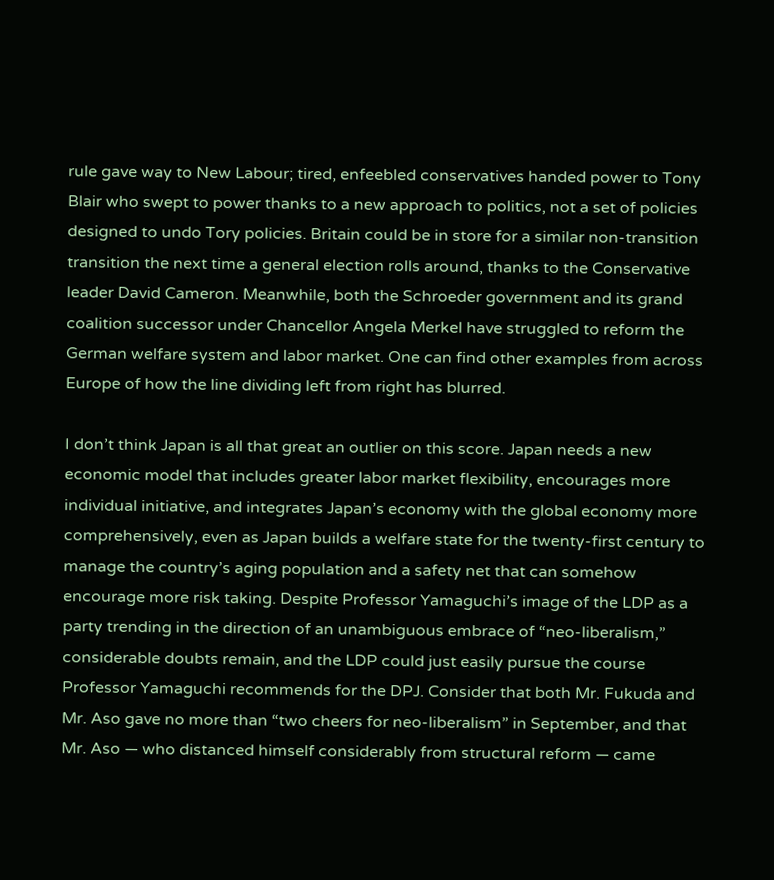rule gave way to New Labour; tired, enfeebled conservatives handed power to Tony Blair who swept to power thanks to a new approach to politics, not a set of policies designed to undo Tory policies. Britain could be in store for a similar non-transition transition the next time a general election rolls around, thanks to the Conservative leader David Cameron. Meanwhile, both the Schroeder government and its grand coalition successor under Chancellor Angela Merkel have struggled to reform the German welfare system and labor market. One can find other examples from across Europe of how the line dividing left from right has blurred.

I don’t think Japan is all that great an outlier on this score. Japan needs a new economic model that includes greater labor market flexibility, encourages more individual initiative, and integrates Japan’s economy with the global economy more comprehensively, even as Japan builds a welfare state for the twenty-first century to manage the country’s aging population and a safety net that can somehow encourage more risk taking. Despite Professor Yamaguchi’s image of the LDP as a party trending in the direction of an unambiguous embrace of “neo-liberalism,” considerable doubts remain, and the LDP could just easily pursue the course Professor Yamaguchi recommends for the DPJ. Consider that both Mr. Fukuda and Mr. Aso gave no more than “two cheers for neo-liberalism” in September, and that Mr. Aso — who distanced himself considerably from structural reform — came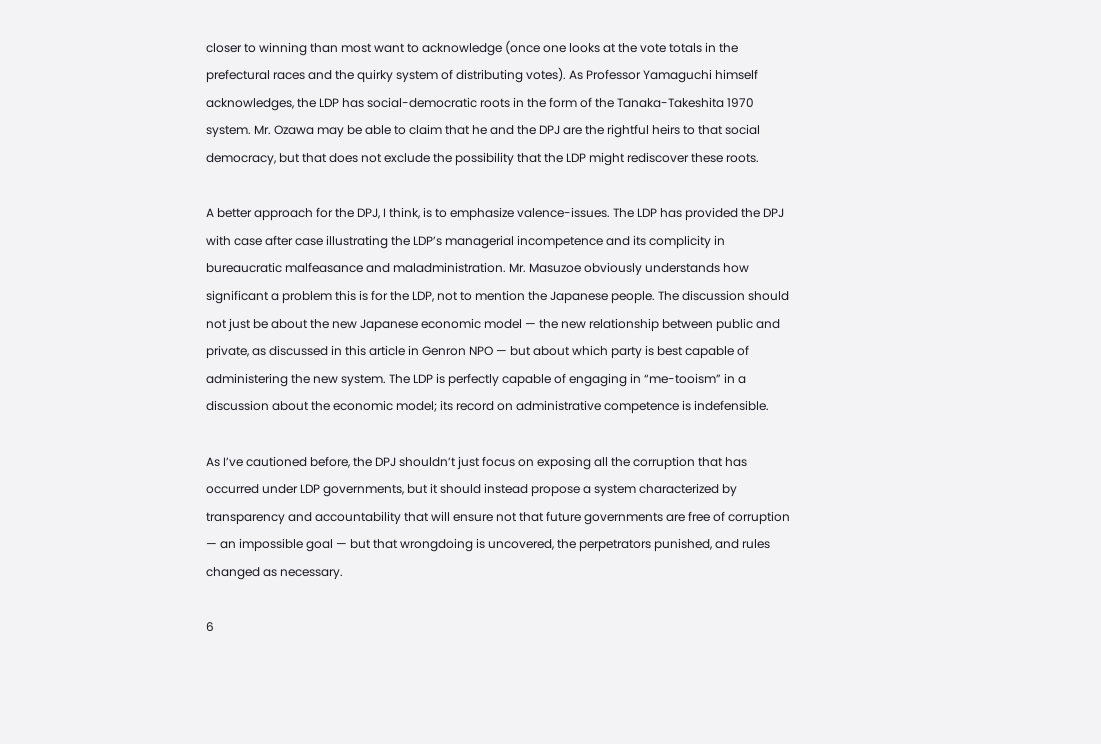closer to winning than most want to acknowledge (once one looks at the vote totals in the prefectural races and the quirky system of distributing votes). As Professor Yamaguchi himself acknowledges, the LDP has social-democratic roots in the form of the Tanaka-Takeshita 1970 system. Mr. Ozawa may be able to claim that he and the DPJ are the rightful heirs to that social democracy, but that does not exclude the possibility that the LDP might rediscover these roots.

A better approach for the DPJ, I think, is to emphasize valence-issues. The LDP has provided the DPJ with case after case illustrating the LDP’s managerial incompetence and its complicity in bureaucratic malfeasance and maladministration. Mr. Masuzoe obviously understands how significant a problem this is for the LDP, not to mention the Japanese people. The discussion should not just be about the new Japanese economic model — the new relationship between public and private, as discussed in this article in Genron NPO — but about which party is best capable of administering the new system. The LDP is perfectly capable of engaging in “me-tooism” in a discussion about the economic model; its record on administrative competence is indefensible.

As I’ve cautioned before, the DPJ shouldn’t just focus on exposing all the corruption that has occurred under LDP governments, but it should instead propose a system characterized by transparency and accountability that will ensure not that future governments are free of corruption — an impossible goal — but that wrongdoing is uncovered, the perpetrators punished, and rules changed as necessary.

6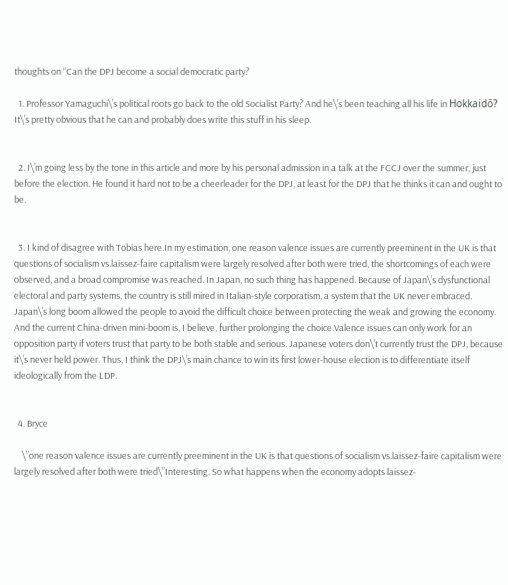thoughts on “Can the DPJ become a social democratic party?

  1. Professor Yamaguchi\’s political roots go back to the old Socialist Party? And he\’s been teaching all his life in Hokkaidō? It\’s pretty obvious that he can and probably does write this stuff in his sleep.


  2. I\’m going less by the tone in this article and more by his personal admission in a talk at the FCCJ over the summer, just before the election. He found it hard not to be a cheerleader for the DPJ, at least for the DPJ that he thinks it can and ought to be.


  3. I kind of disagree with Tobias here.In my estimation, one reason valence issues are currently preeminent in the UK is that questions of socialism vs.laissez-faire capitalism were largely resolved after both were tried, the shortcomings of each were observed, and a broad compromise was reached. In Japan, no such thing has happened. Because of Japan\’s dysfunctional electoral and party systems, the country is still mired in Italian-style corporatism, a system that the UK never embraced. Japan\’s long boom allowed the people to avoid the difficult choice between protecting the weak and growing the economy. And the current China-driven mini-boom is, I believe, further prolonging the choice.Valence issues can only work for an opposition party if voters trust that party to be both stable and serious. Japanese voters don\’t currently trust the DPJ, because it\’s never held power. Thus, I think the DPJ\’s main chance to win its first lower-house election is to differentiate itself ideologically from the LDP.


  4. Bryce

    \”one reason valence issues are currently preeminent in the UK is that questions of socialism vs.laissez-faire capitalism were largely resolved after both were tried\”Interesting. So what happens when the economy adopts laissez-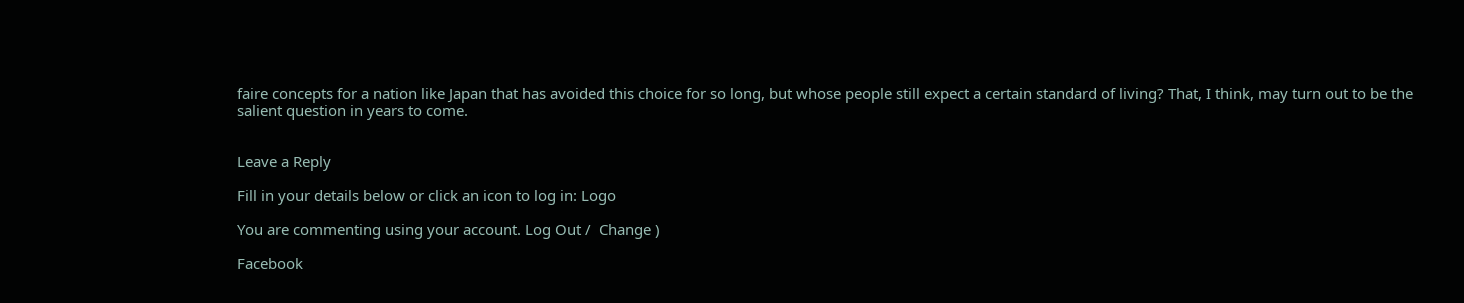faire concepts for a nation like Japan that has avoided this choice for so long, but whose people still expect a certain standard of living? That, I think, may turn out to be the salient question in years to come.


Leave a Reply

Fill in your details below or click an icon to log in: Logo

You are commenting using your account. Log Out /  Change )

Facebook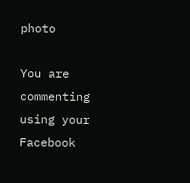photo

You are commenting using your Facebook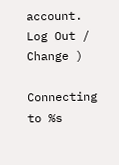account. Log Out /  Change )

Connecting to %s